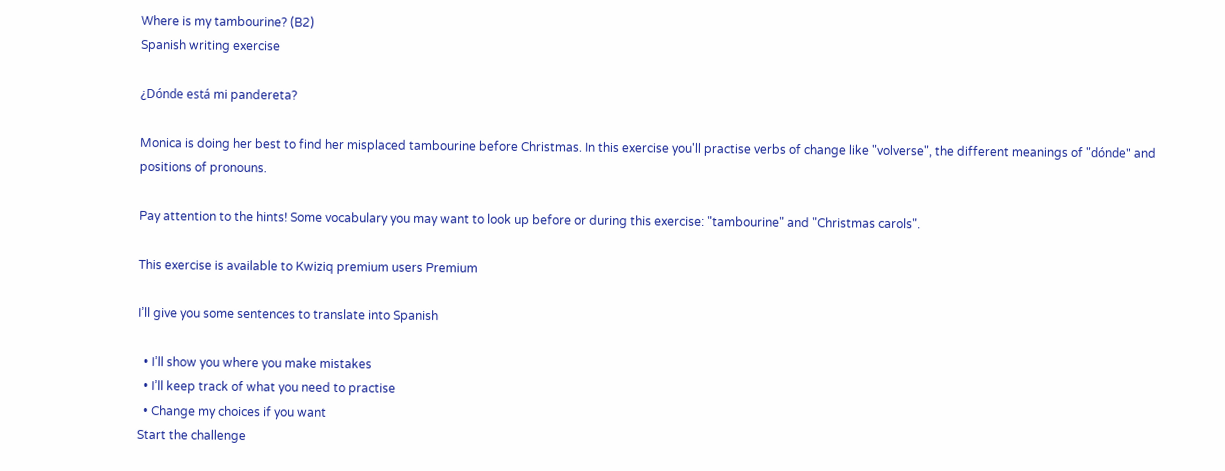Where is my tambourine? (B2)
Spanish writing exercise

¿Dónde está mi pandereta?

Monica is doing her best to find her misplaced tambourine before Christmas. In this exercise you'll practise verbs of change like "volverse", the different meanings of "dónde" and positions of pronouns.

Pay attention to the hints! Some vocabulary you may want to look up before or during this exercise: "tambourine" and "Christmas carols".

This exercise is available to Kwiziq premium users Premium

I’ll give you some sentences to translate into Spanish

  • I’ll show you where you make mistakes
  • I’ll keep track of what you need to practise
  • Change my choices if you want
Start the challenge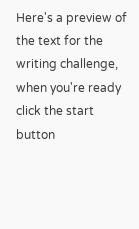Here's a preview of the text for the writing challenge, when you're ready click the start button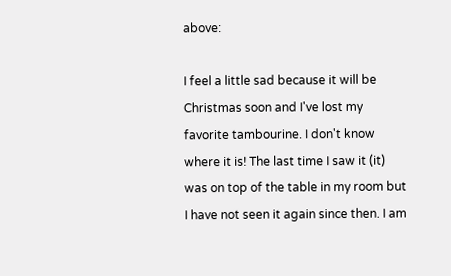above:

I feel a little sad because it will be Christmas soon and I've lost my favorite tambourine. I don't know where it is! The last time I saw it (it) was on top of the table in my room but I have not seen it again since then. I am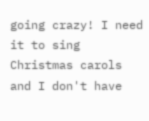going crazy! I need it to sing Christmas carols and I don't have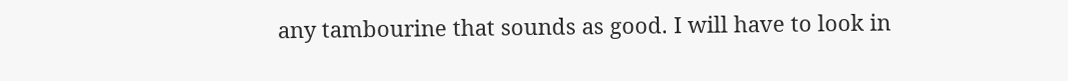any tambourine that sounds as good. I will have to look in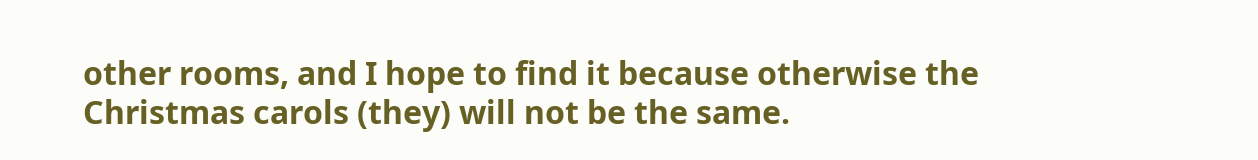other rooms, and I hope to find it because otherwise the Christmas carols (they) will not be the same.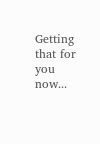Getting that for you now...